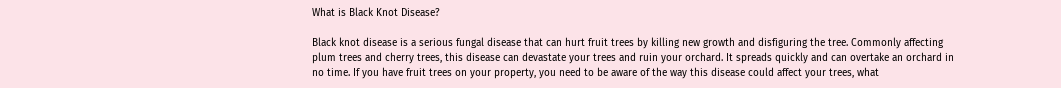What is Black Knot Disease?

Black knot disease is a serious fungal disease that can hurt fruit trees by killing new growth and disfiguring the tree. Commonly affecting plum trees and cherry trees, this disease can devastate your trees and ruin your orchard. It spreads quickly and can overtake an orchard in no time. If you have fruit trees on your property, you need to be aware of the way this disease could affect your trees, what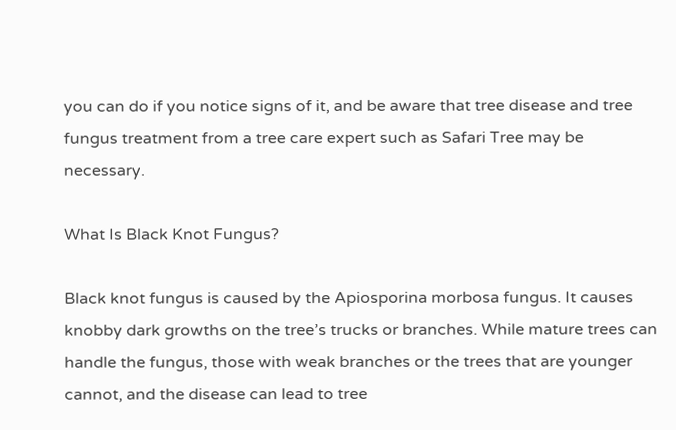you can do if you notice signs of it, and be aware that tree disease and tree fungus treatment from a tree care expert such as Safari Tree may be necessary.

What Is Black Knot Fungus?

Black knot fungus is caused by the Apiosporina morbosa fungus. It causes knobby dark growths on the tree’s trucks or branches. While mature trees can handle the fungus, those with weak branches or the trees that are younger cannot, and the disease can lead to tree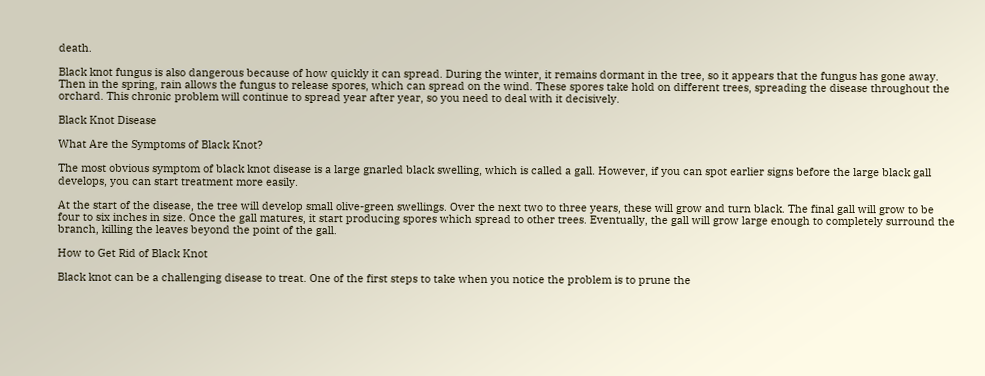death.

Black knot fungus is also dangerous because of how quickly it can spread. During the winter, it remains dormant in the tree, so it appears that the fungus has gone away. Then in the spring, rain allows the fungus to release spores, which can spread on the wind. These spores take hold on different trees, spreading the disease throughout the orchard. This chronic problem will continue to spread year after year, so you need to deal with it decisively.

Black Knot Disease

What Are the Symptoms of Black Knot?

The most obvious symptom of black knot disease is a large gnarled black swelling, which is called a gall. However, if you can spot earlier signs before the large black gall develops, you can start treatment more easily.

At the start of the disease, the tree will develop small olive-green swellings. Over the next two to three years, these will grow and turn black. The final gall will grow to be four to six inches in size. Once the gall matures, it start producing spores which spread to other trees. Eventually, the gall will grow large enough to completely surround the branch, killing the leaves beyond the point of the gall.

How to Get Rid of Black Knot

Black knot can be a challenging disease to treat. One of the first steps to take when you notice the problem is to prune the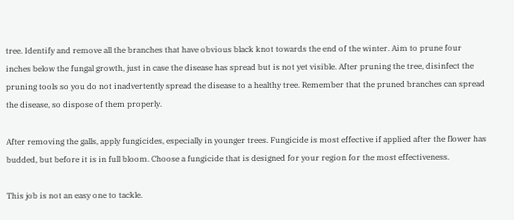tree. Identify and remove all the branches that have obvious black knot towards the end of the winter. Aim to prune four inches below the fungal growth, just in case the disease has spread but is not yet visible. After pruning the tree, disinfect the pruning tools so you do not inadvertently spread the disease to a healthy tree. Remember that the pruned branches can spread the disease, so dispose of them properly.

After removing the galls, apply fungicides, especially in younger trees. Fungicide is most effective if applied after the flower has budded, but before it is in full bloom. Choose a fungicide that is designed for your region for the most effectiveness.

This job is not an easy one to tackle.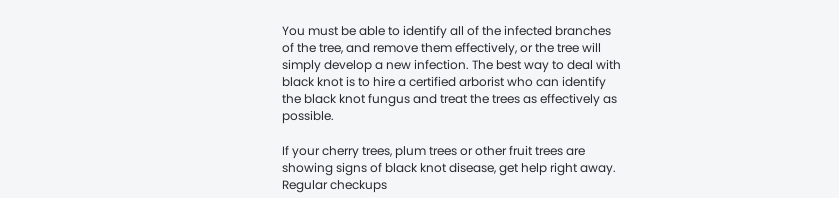You must be able to identify all of the infected branches of the tree, and remove them effectively, or the tree will simply develop a new infection. The best way to deal with black knot is to hire a certified arborist who can identify the black knot fungus and treat the trees as effectively as possible.

If your cherry trees, plum trees or other fruit trees are showing signs of black knot disease, get help right away. Regular checkups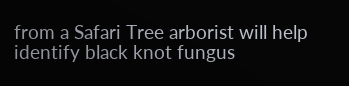from a Safari Tree arborist will help identify black knot fungus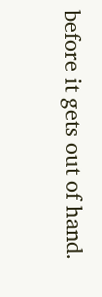before it gets out of hand.